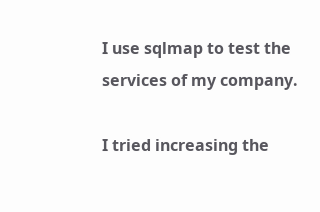I use sqlmap to test the services of my company.

I tried increasing the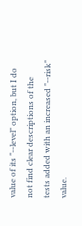value of its "--level" option, but I do not find clear descriptions of the tests added with an increased "--risk" value.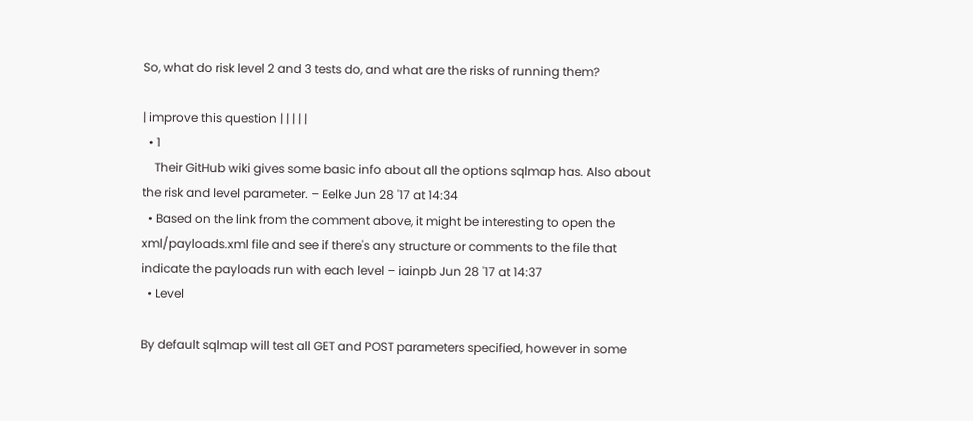So, what do risk level 2 and 3 tests do, and what are the risks of running them?

| improve this question | | | | |
  • 1
    Their GitHub wiki gives some basic info about all the options sqlmap has. Also about the risk and level parameter. – Eelke Jun 28 '17 at 14:34
  • Based on the link from the comment above, it might be interesting to open the xml/payloads.xml file and see if there's any structure or comments to the file that indicate the payloads run with each level – iainpb Jun 28 '17 at 14:37
  • Level

By default sqlmap will test all GET and POST parameters specified, however in some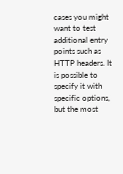cases you might want to test additional entry points such as HTTP headers. It is possible to specify it with specific options, but the most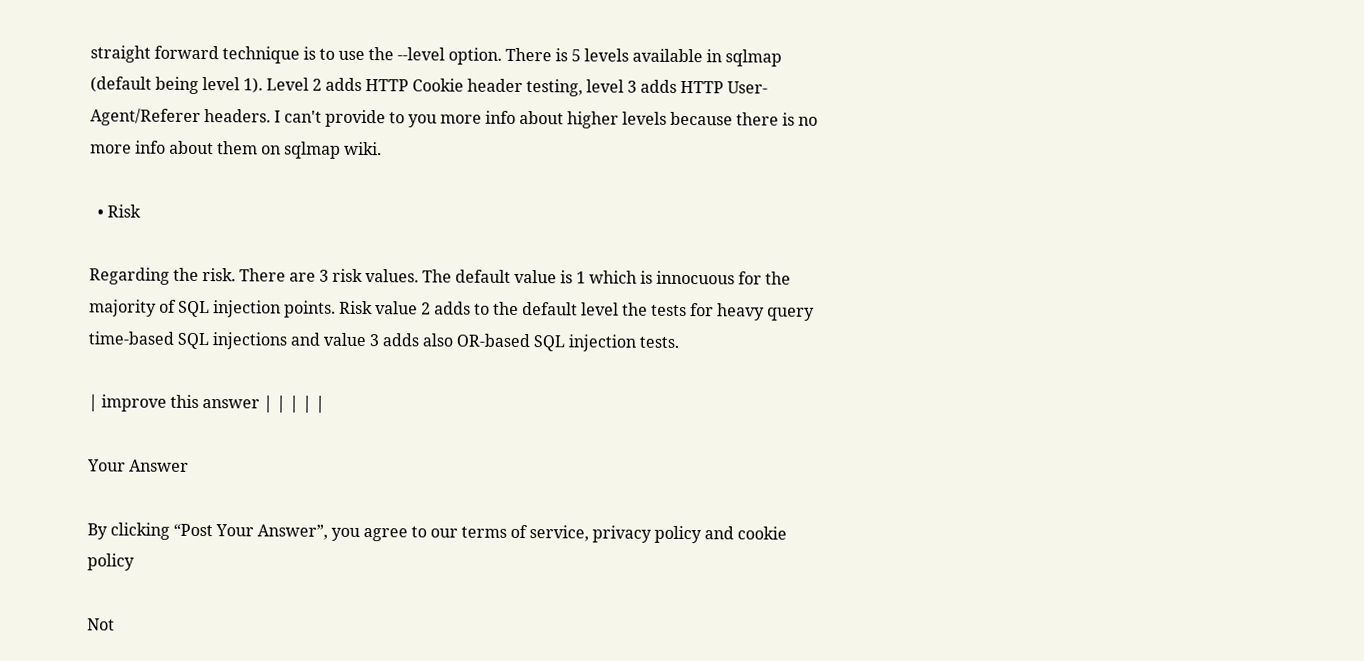straight forward technique is to use the --level option. There is 5 levels available in sqlmap (default being level 1). Level 2 adds HTTP Cookie header testing, level 3 adds HTTP User-Agent/Referer headers. I can't provide to you more info about higher levels because there is no more info about them on sqlmap wiki.

  • Risk

Regarding the risk. There are 3 risk values. The default value is 1 which is innocuous for the majority of SQL injection points. Risk value 2 adds to the default level the tests for heavy query time-based SQL injections and value 3 adds also OR-based SQL injection tests.

| improve this answer | | | | |

Your Answer

By clicking “Post Your Answer”, you agree to our terms of service, privacy policy and cookie policy

Not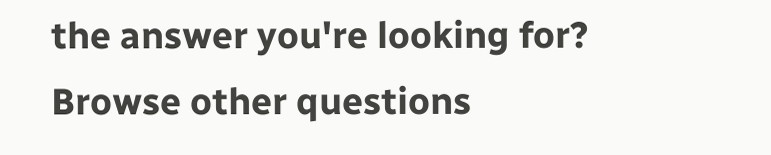the answer you're looking for? Browse other questions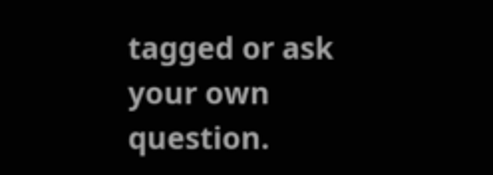tagged or ask your own question.